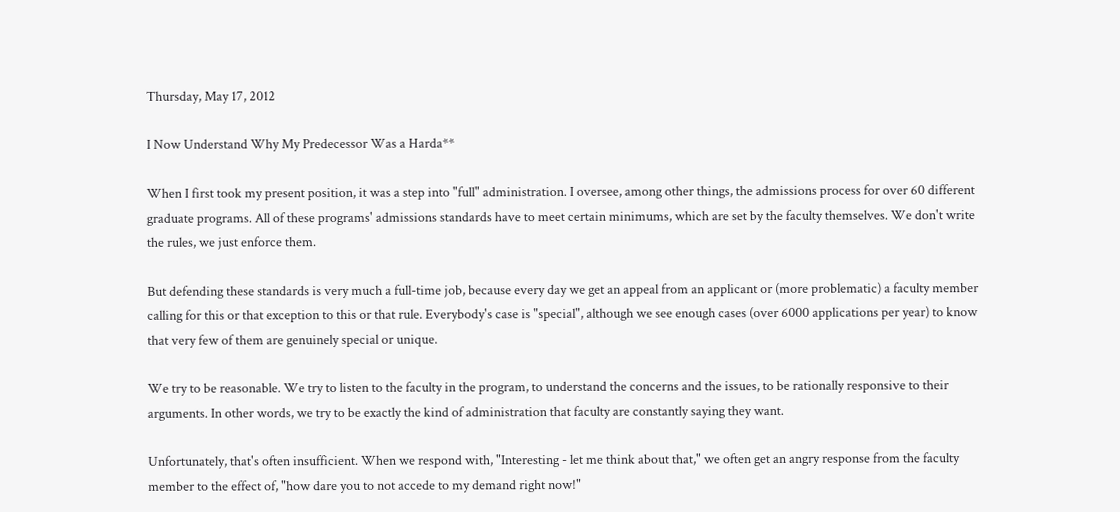Thursday, May 17, 2012

I Now Understand Why My Predecessor Was a Harda**

When I first took my present position, it was a step into "full" administration. I oversee, among other things, the admissions process for over 60 different graduate programs. All of these programs' admissions standards have to meet certain minimums, which are set by the faculty themselves. We don't write the rules, we just enforce them.

But defending these standards is very much a full-time job, because every day we get an appeal from an applicant or (more problematic) a faculty member calling for this or that exception to this or that rule. Everybody's case is "special", although we see enough cases (over 6000 applications per year) to know that very few of them are genuinely special or unique.

We try to be reasonable. We try to listen to the faculty in the program, to understand the concerns and the issues, to be rationally responsive to their arguments. In other words, we try to be exactly the kind of administration that faculty are constantly saying they want.

Unfortunately, that's often insufficient. When we respond with, "Interesting - let me think about that," we often get an angry response from the faculty member to the effect of, "how dare you to not accede to my demand right now!"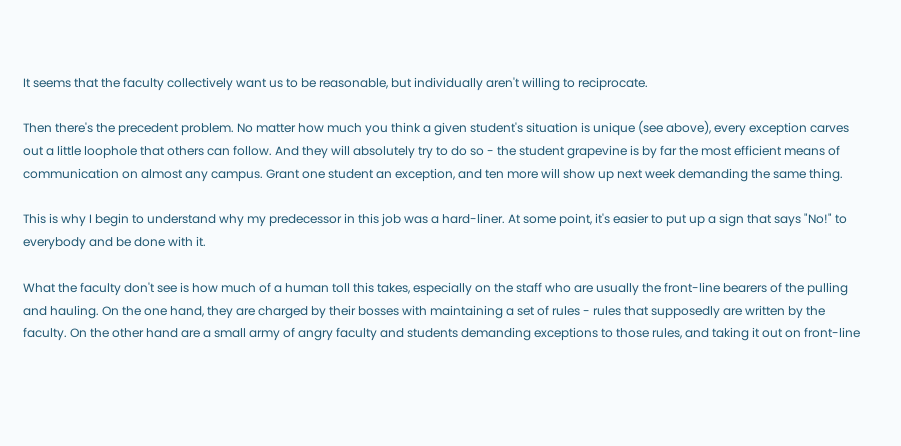It seems that the faculty collectively want us to be reasonable, but individually aren't willing to reciprocate.

Then there's the precedent problem. No matter how much you think a given student's situation is unique (see above), every exception carves out a little loophole that others can follow. And they will absolutely try to do so - the student grapevine is by far the most efficient means of communication on almost any campus. Grant one student an exception, and ten more will show up next week demanding the same thing.

This is why I begin to understand why my predecessor in this job was a hard-liner. At some point, it's easier to put up a sign that says "No!" to everybody and be done with it.

What the faculty don't see is how much of a human toll this takes, especially on the staff who are usually the front-line bearers of the pulling and hauling. On the one hand, they are charged by their bosses with maintaining a set of rules - rules that supposedly are written by the faculty. On the other hand are a small army of angry faculty and students demanding exceptions to those rules, and taking it out on front-line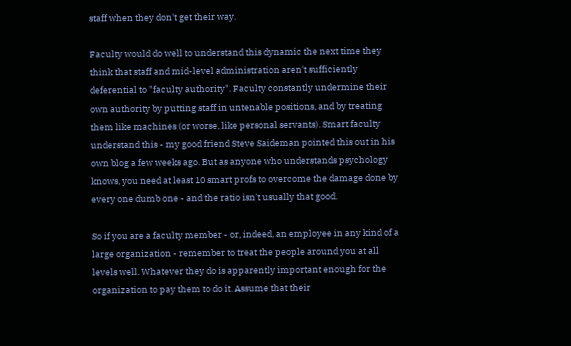staff when they don't get their way.

Faculty would do well to understand this dynamic the next time they think that staff and mid-level administration aren't sufficiently deferential to "faculty authority". Faculty constantly undermine their own authority by putting staff in untenable positions, and by treating them like machines (or worse, like personal servants). Smart faculty understand this - my good friend Steve Saideman pointed this out in his own blog a few weeks ago. But as anyone who understands psychology knows, you need at least 10 smart profs to overcome the damage done by every one dumb one - and the ratio isn't usually that good.

So if you are a faculty member - or, indeed, an employee in any kind of a large organization - remember to treat the people around you at all levels well. Whatever they do is apparently important enough for the organization to pay them to do it. Assume that their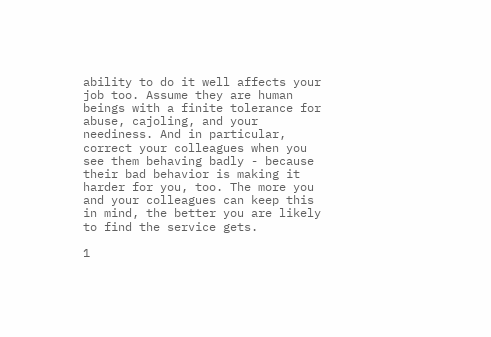ability to do it well affects your job too. Assume they are human beings with a finite tolerance for abuse, cajoling, and your neediness. And in particular, correct your colleagues when you see them behaving badly - because their bad behavior is making it harder for you, too. The more you and your colleagues can keep this in mind, the better you are likely to find the service gets.

1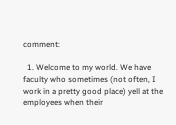comment:

  1. Welcome to my world. We have faculty who sometimes (not often, I work in a pretty good place) yell at the employees when their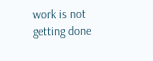work is not getting done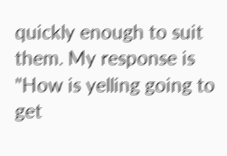quickly enough to suit them. My response is "How is yelling going to get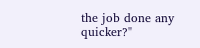the job done any quicker?"